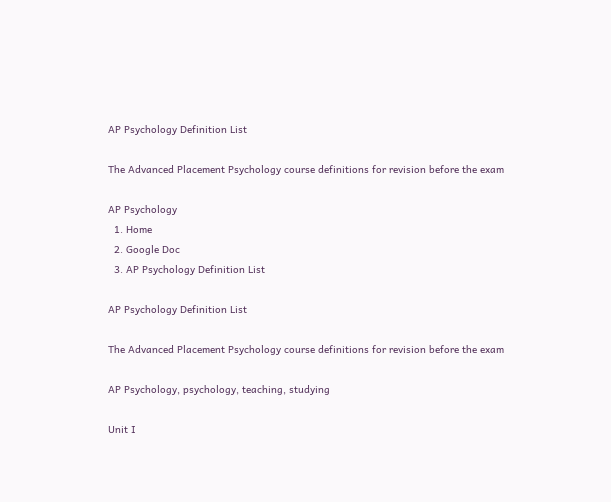AP Psychology Definition List

The Advanced Placement Psychology course definitions for revision before the exam

AP Psychology
  1. Home
  2. Google Doc
  3. AP Psychology Definition List

AP Psychology Definition List

The Advanced Placement Psychology course definitions for revision before the exam

AP Psychology, psychology, teaching, studying

Unit I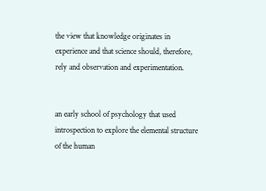the view that knowledge originates in experience and that science should, therefore, rely and observation and experimentation.


an early school of psychology that used introspection to explore the elemental structure of the human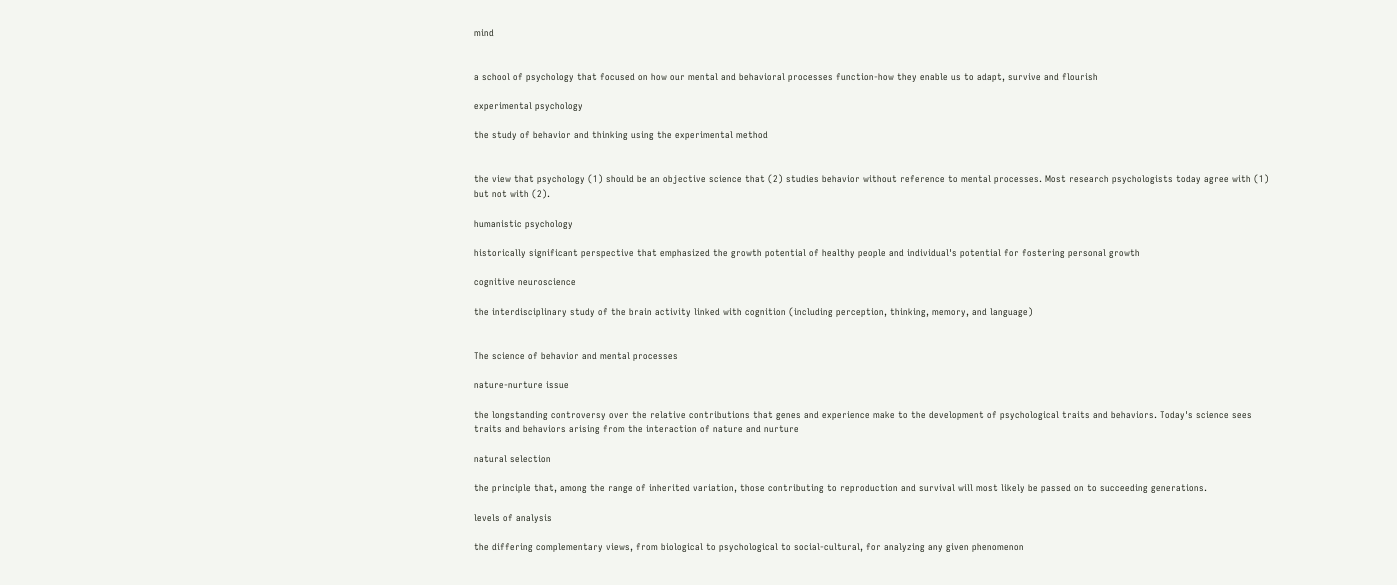mind


a school of psychology that focused on how our mental and behavioral processes function-how they enable us to adapt, survive and flourish

experimental psychology

the study of behavior and thinking using the experimental method


the view that psychology (1) should be an objective science that (2) studies behavior without reference to mental processes. Most research psychologists today agree with (1) but not with (2).

humanistic psychology

historically significant perspective that emphasized the growth potential of healthy people and individual's potential for fostering personal growth

cognitive neuroscience

the interdisciplinary study of the brain activity linked with cognition (including perception, thinking, memory, and language)


The science of behavior and mental processes

nature-nurture issue

the longstanding controversy over the relative contributions that genes and experience make to the development of psychological traits and behaviors. Today's science sees traits and behaviors arising from the interaction of nature and nurture

natural selection

the principle that, among the range of inherited variation, those contributing to reproduction and survival will most likely be passed on to succeeding generations.

levels of analysis

the differing complementary views, from biological to psychological to social-cultural, for analyzing any given phenomenon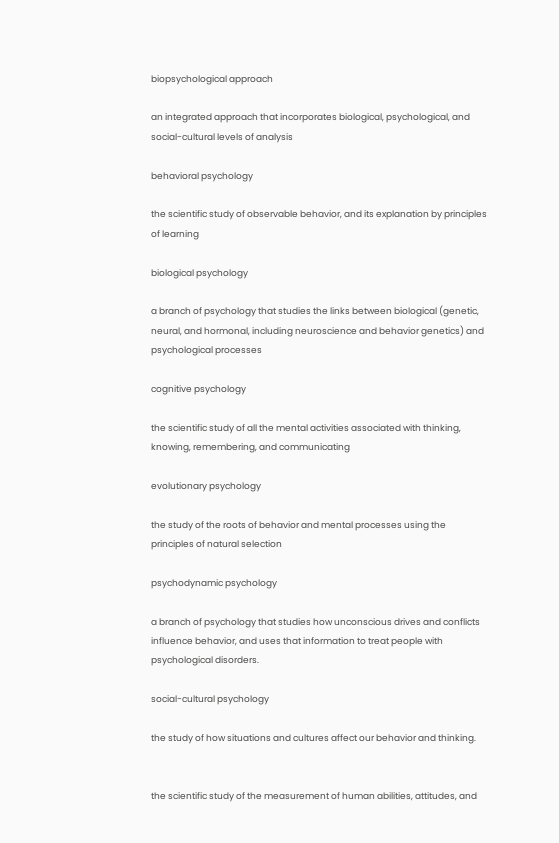biopsychological approach

an integrated approach that incorporates biological, psychological, and social-cultural levels of analysis

behavioral psychology

the scientific study of observable behavior, and its explanation by principles of learning

biological psychology

a branch of psychology that studies the links between biological (genetic, neural, and hormonal, including neuroscience and behavior genetics) and psychological processes

cognitive psychology

the scientific study of all the mental activities associated with thinking, knowing, remembering, and communicating

evolutionary psychology

the study of the roots of behavior and mental processes using the principles of natural selection

psychodynamic psychology

a branch of psychology that studies how unconscious drives and conflicts influence behavior, and uses that information to treat people with psychological disorders.

social-cultural psychology

the study of how situations and cultures affect our behavior and thinking.


the scientific study of the measurement of human abilities, attitudes, and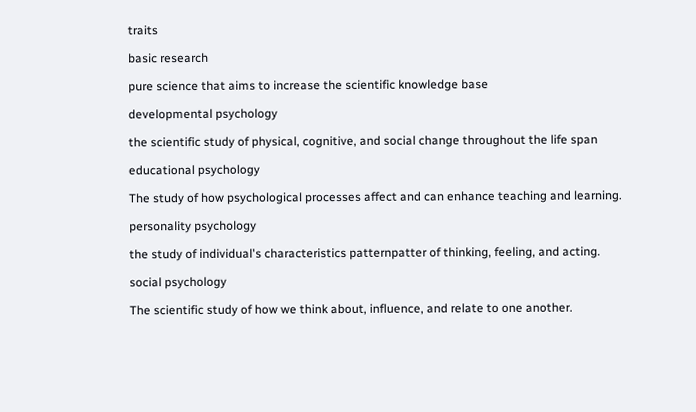traits

basic research

pure science that aims to increase the scientific knowledge base

developmental psychology

the scientific study of physical, cognitive, and social change throughout the life span

educational psychology

The study of how psychological processes affect and can enhance teaching and learning.

personality psychology

the study of individual's characteristics patternpatter of thinking, feeling, and acting.

social psychology

The scientific study of how we think about, influence, and relate to one another.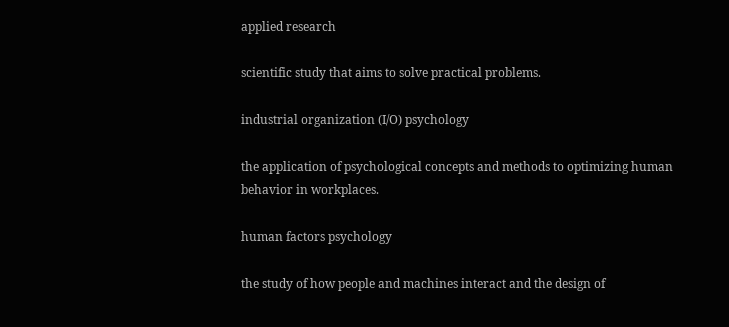applied research

scientific study that aims to solve practical problems.

industrial organization (I/O) psychology

the application of psychological concepts and methods to optimizing human behavior in workplaces.

human factors psychology

the study of how people and machines interact and the design of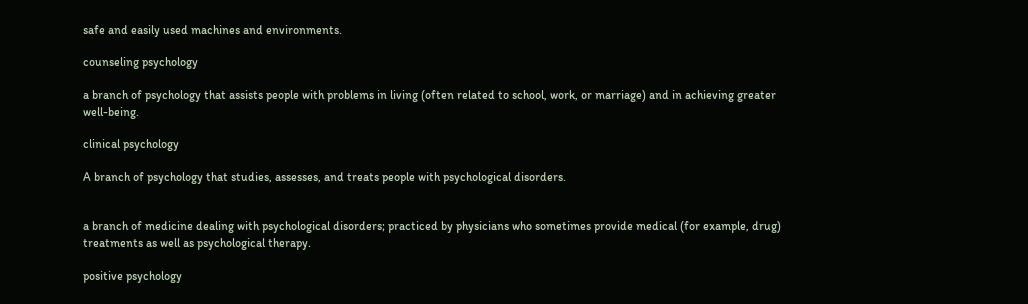safe and easily used machines and environments.

counseling psychology

a branch of psychology that assists people with problems in living (often related to school, work, or marriage) and in achieving greater well-being.

clinical psychology

A branch of psychology that studies, assesses, and treats people with psychological disorders.


a branch of medicine dealing with psychological disorders; practiced by physicians who sometimes provide medical (for example, drug) treatments as well as psychological therapy.

positive psychology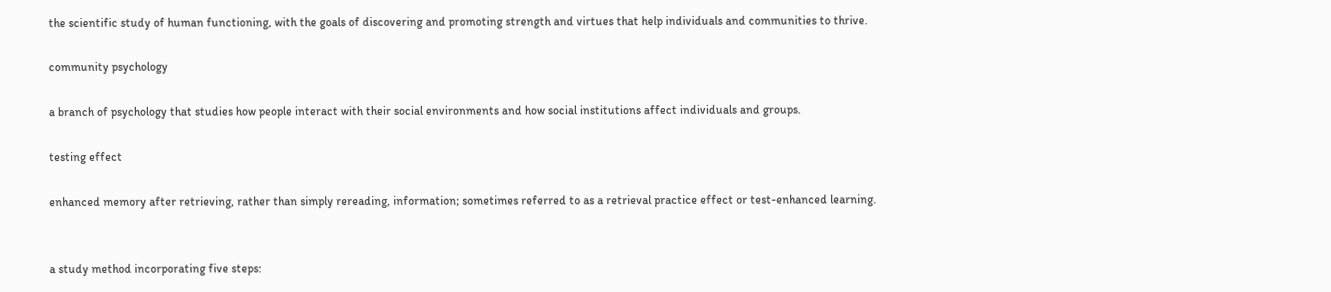the scientific study of human functioning, with the goals of discovering and promoting strength and virtues that help individuals and communities to thrive.

community psychology

a branch of psychology that studies how people interact with their social environments and how social institutions affect individuals and groups.

testing effect

enhanced memory after retrieving, rather than simply rereading, information; sometimes referred to as a retrieval practice effect or test-enhanced learning.


a study method incorporating five steps: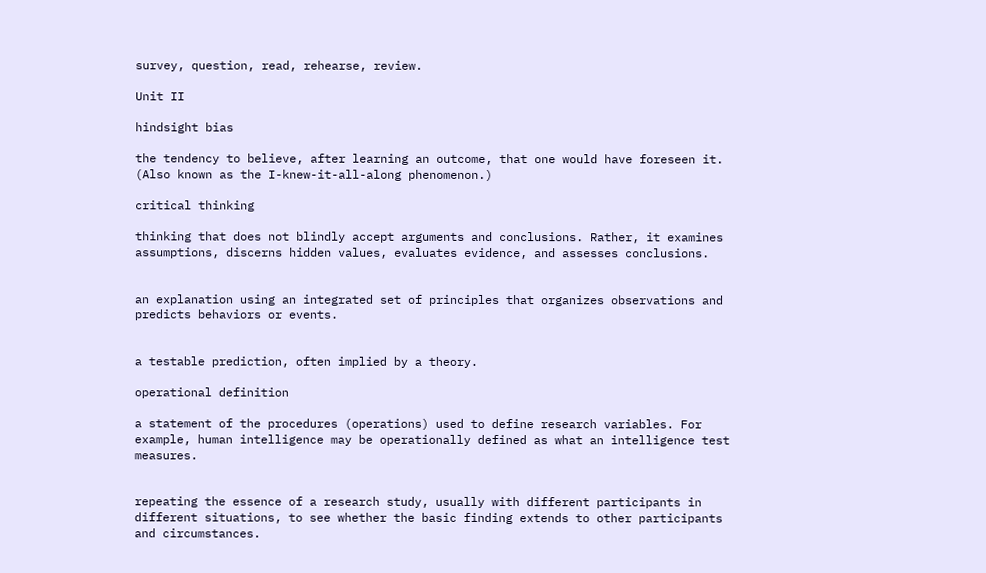survey, question, read, rehearse, review.

Unit II

hindsight bias

the tendency to believe, after learning an outcome, that one would have foreseen it. (Also known as the I-knew-it-all-along phenomenon.)

critical thinking

thinking that does not blindly accept arguments and conclusions. Rather, it examines assumptions, discerns hidden values, evaluates evidence, and assesses conclusions.


an explanation using an integrated set of principles that organizes observations and predicts behaviors or events.


a testable prediction, often implied by a theory.

operational definition

a statement of the procedures (operations) used to define research variables. For example, human intelligence may be operationally defined as what an intelligence test measures.


repeating the essence of a research study, usually with different participants in different situations, to see whether the basic finding extends to other participants and circumstances.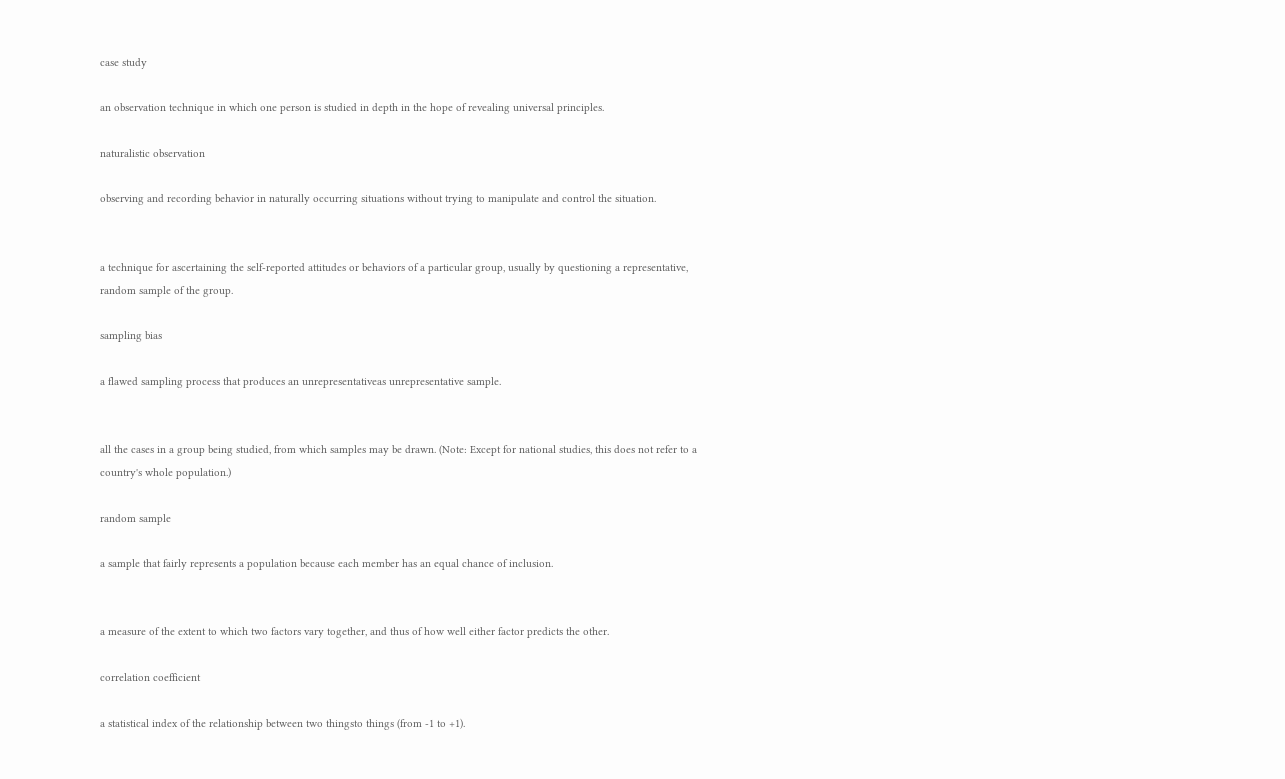case study

an observation technique in which one person is studied in depth in the hope of revealing universal principles.

naturalistic observation

observing and recording behavior in naturally occurring situations without trying to manipulate and control the situation.


a technique for ascertaining the self-reported attitudes or behaviors of a particular group, usually by questioning a representative, random sample of the group.

sampling bias

a flawed sampling process that produces an unrepresentativeas unrepresentative sample.


all the cases in a group being studied, from which samples may be drawn. (Note: Except for national studies, this does not refer to a country's whole population.)

random sample

a sample that fairly represents a population because each member has an equal chance of inclusion.


a measure of the extent to which two factors vary together, and thus of how well either factor predicts the other.

correlation coefficient

a statistical index of the relationship between two thingsto things (from -1 to +1).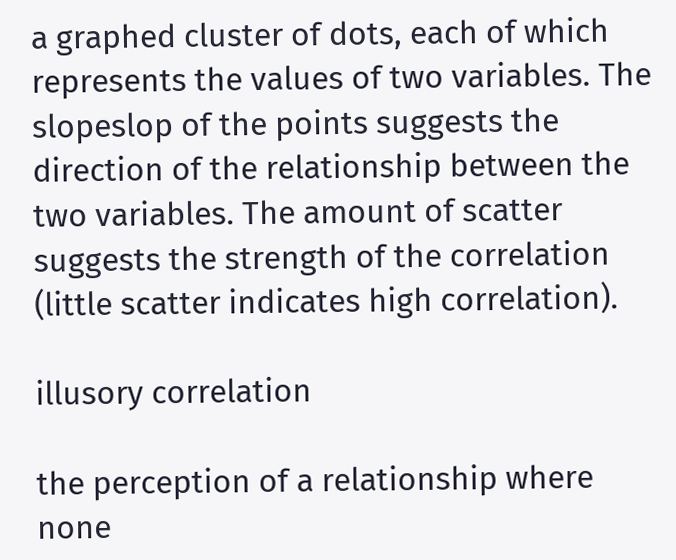a graphed cluster of dots, each of which represents the values of two variables. The slopeslop of the points suggests the direction of the relationship between the two variables. The amount of scatter suggests the strength of the correlation (little scatter indicates high correlation).

illusory correlation

the perception of a relationship where none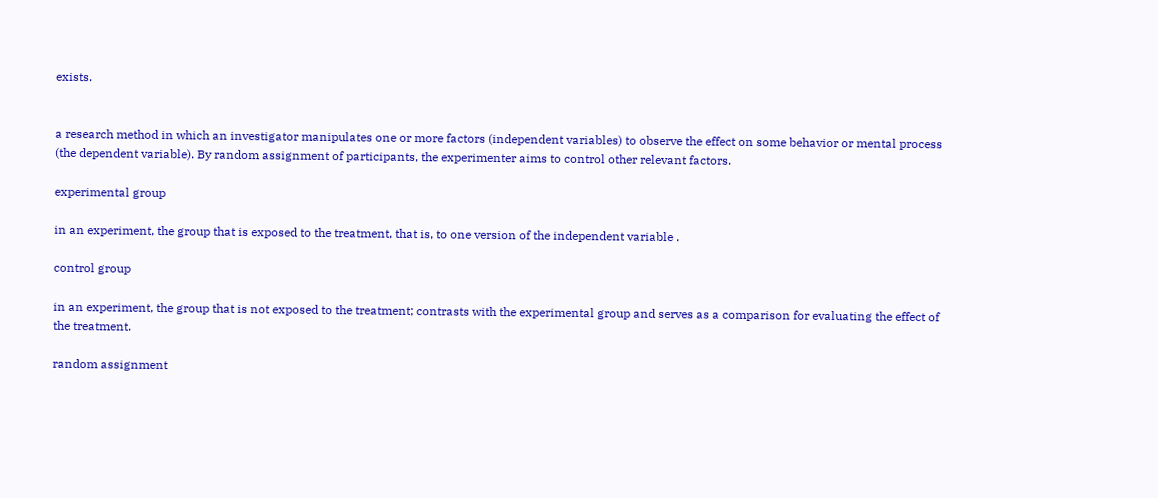exists.


a research method in which an investigator manipulates one or more factors (independent variables) to observe the effect on some behavior or mental process (the dependent variable). By random assignment of participants, the experimenter aims to control other relevant factors.

experimental group

in an experiment, the group that is exposed to the treatment, that is, to one version of the independent variable .

control group

in an experiment, the group that is not exposed to the treatment; contrasts with the experimental group and serves as a comparison for evaluating the effect of the treatment.

random assignment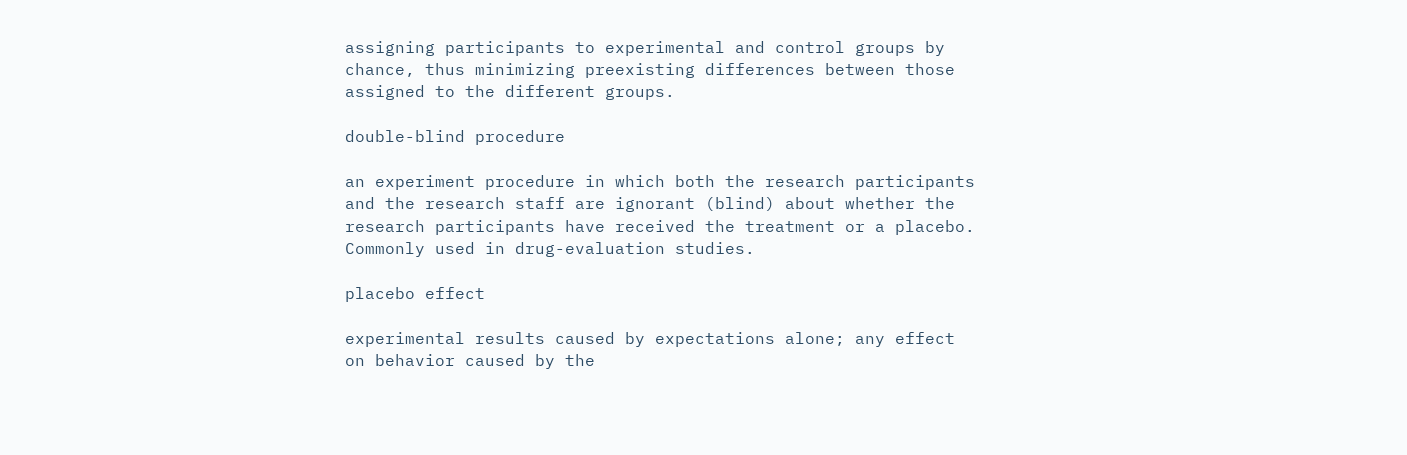assigning participants to experimental and control groups by chance, thus minimizing preexisting differences between those assigned to the different groups.

double-blind procedure

an experiment procedure in which both the research participants and the research staff are ignorant (blind) about whether the research participants have received the treatment or a placebo. Commonly used in drug-evaluation studies.

placebo effect

experimental results caused by expectations alone; any effect on behavior caused by the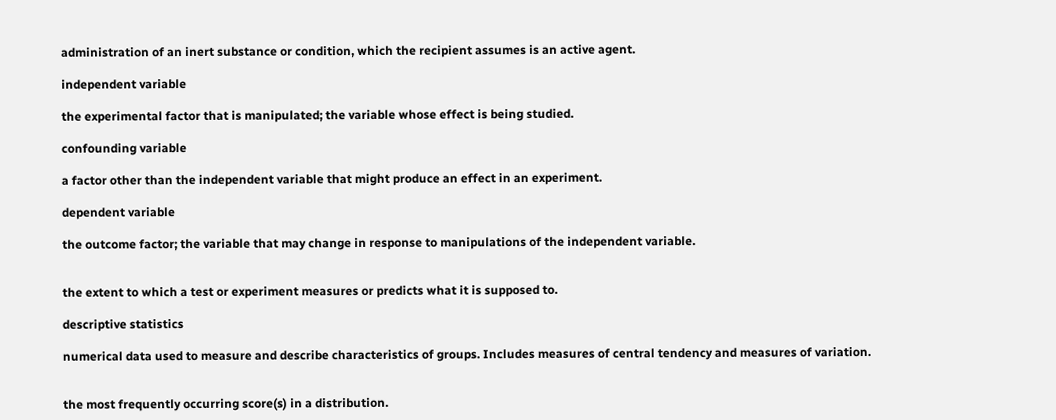administration of an inert substance or condition, which the recipient assumes is an active agent.

independent variable

the experimental factor that is manipulated; the variable whose effect is being studied.

confounding variable

a factor other than the independent variable that might produce an effect in an experiment.

dependent variable

the outcome factor; the variable that may change in response to manipulations of the independent variable.


the extent to which a test or experiment measures or predicts what it is supposed to.

descriptive statistics

numerical data used to measure and describe characteristics of groups. Includes measures of central tendency and measures of variation.


the most frequently occurring score(s) in a distribution.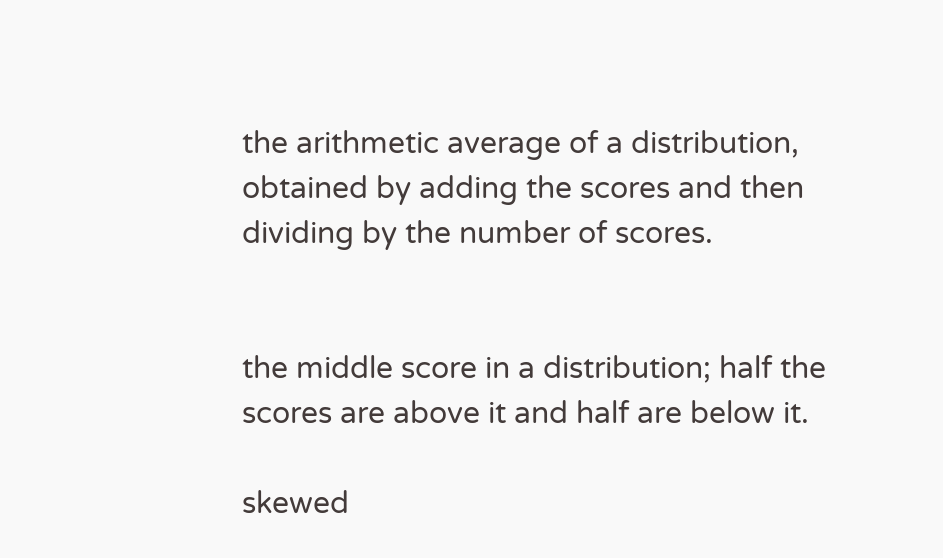the arithmetic average of a distribution, obtained by adding the scores and then dividing by the number of scores.


the middle score in a distribution; half the scores are above it and half are below it.

skewed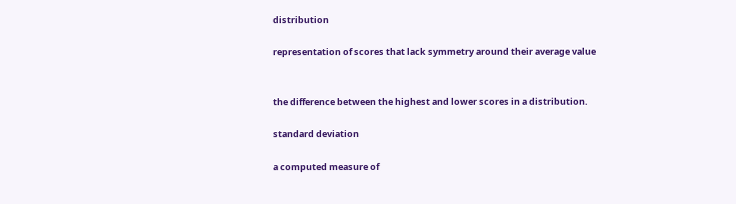distribution

representation of scores that lack symmetry around their average value


the difference between the highest and lower scores in a distribution.

standard deviation

a computed measure of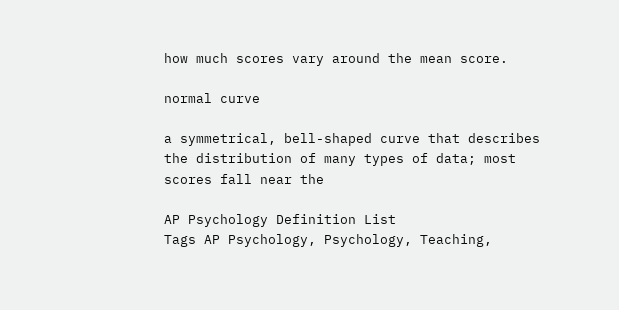how much scores vary around the mean score.

normal curve

a symmetrical, bell-shaped curve that describes the distribution of many types of data; most scores fall near the

AP Psychology Definition List
Tags AP Psychology, Psychology, Teaching,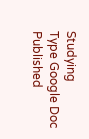Studying
Type Google Doc
Published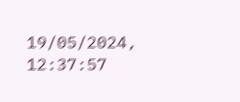19/05/2024, 12:37:57